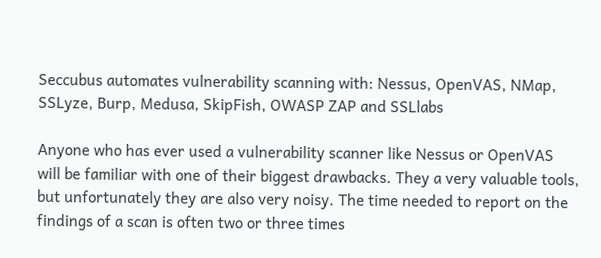Seccubus automates vulnerability scanning with: Nessus, OpenVAS, NMap, SSLyze, Burp, Medusa, SkipFish, OWASP ZAP and SSLlabs

Anyone who has ever used a vulnerability scanner like Nessus or OpenVAS will be familiar with one of their biggest drawbacks. They a very valuable tools, but unfortunately they are also very noisy. The time needed to report on the findings of a scan is often two or three times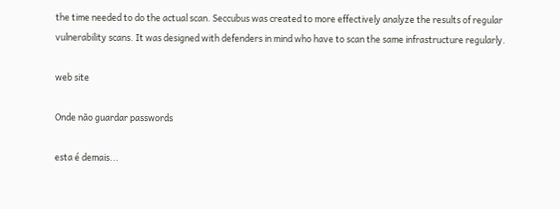the time needed to do the actual scan. Seccubus was created to more effectively analyze the results of regular vulnerability scans. It was designed with defenders in mind who have to scan the same infrastructure regularly.

web site

Onde não guardar passwords

esta é demais...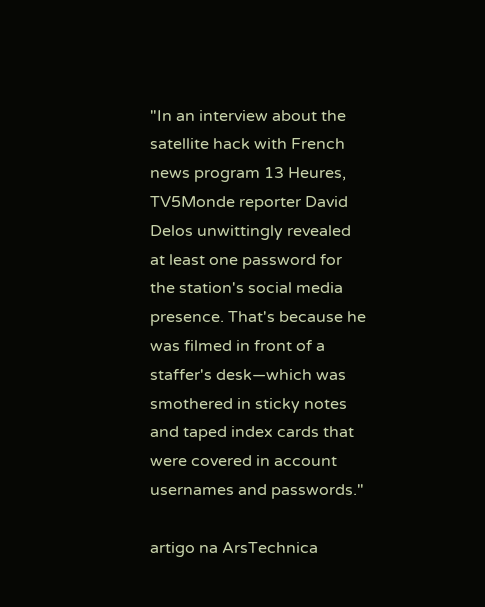"In an interview about the satellite hack with French news program 13 Heures, TV5Monde reporter David Delos unwittingly revealed at least one password for the station's social media presence. That's because he was filmed in front of a staffer's desk—which was smothered in sticky notes and taped index cards that were covered in account usernames and passwords."

artigo na ArsTechnica